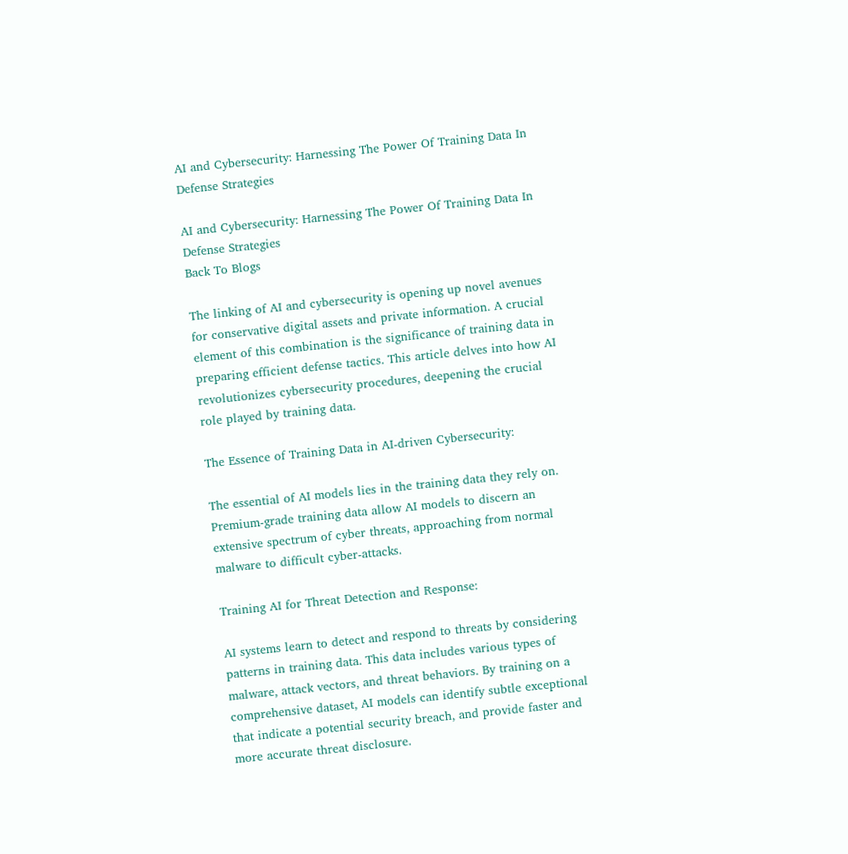AI and Cybersecurity: Harnessing The Power Of Training Data In Defense Strategies

AI and Cybersecurity: Harnessing The Power Of Training Data In Defense Strategies
Back To Blogs

The linking of AI and cybersecurity is opening up novel avenues for conservative digital assets and private information. A crucial element of this combination is the significance of training data in preparing efficient defense tactics. This article delves into how AI revolutionizes cybersecurity procedures, deepening the crucial role played by training data.

The Essence of Training Data in AI-driven Cybersecurity:

The essential of AI models lies in the training data they rely on.  Premium-grade training data allow AI models to discern an extensive spectrum of cyber threats, approaching from normal malware to difficult cyber-attacks.

Training AI for Threat Detection and Response:

AI systems learn to detect and respond to threats by considering patterns in training data. This data includes various types of malware, attack vectors, and threat behaviors. By training on a comprehensive dataset, AI models can identify subtle exceptional that indicate a potential security breach, and provide faster and more accurate threat disclosure.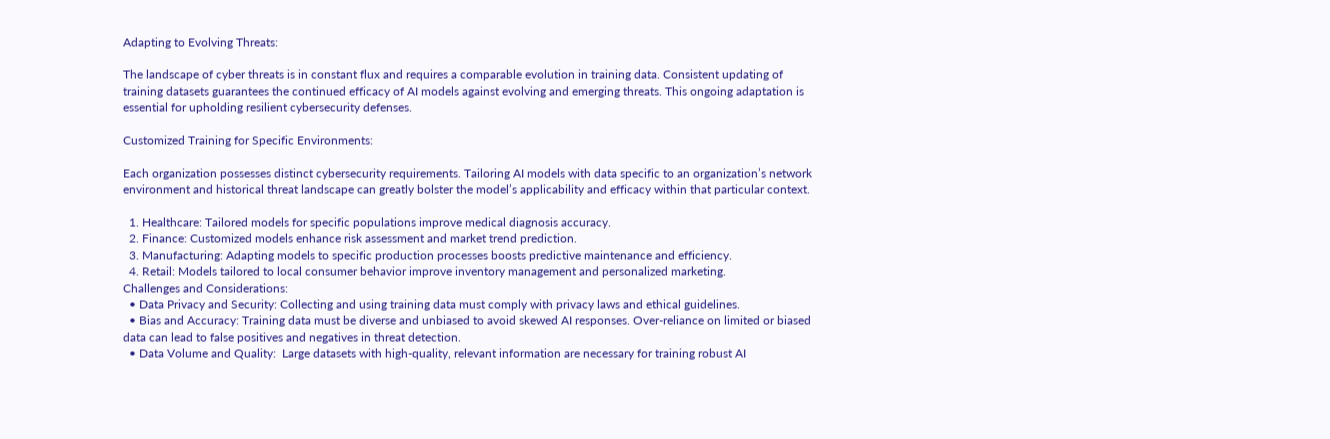Adapting to Evolving Threats:

The landscape of cyber threats is in constant flux and requires a comparable evolution in training data. Consistent updating of training datasets guarantees the continued efficacy of AI models against evolving and emerging threats. This ongoing adaptation is essential for upholding resilient cybersecurity defenses.

Customized Training for Specific Environments:

Each organization possesses distinct cybersecurity requirements. Tailoring AI models with data specific to an organization’s network environment and historical threat landscape can greatly bolster the model’s applicability and efficacy within that particular context.

  1. Healthcare: Tailored models for specific populations improve medical diagnosis accuracy.
  2. Finance: Customized models enhance risk assessment and market trend prediction.
  3. Manufacturing: Adapting models to specific production processes boosts predictive maintenance and efficiency.
  4. Retail: Models tailored to local consumer behavior improve inventory management and personalized marketing.
Challenges and Considerations:
  • Data Privacy and Security: Collecting and using training data must comply with privacy laws and ethical guidelines.
  • Bias and Accuracy: Training data must be diverse and unbiased to avoid skewed AI responses. Over-reliance on limited or biased data can lead to false positives and negatives in threat detection.
  • Data Volume and Quality:  Large datasets with high-quality, relevant information are necessary for training robust AI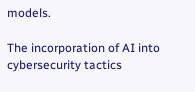models.

The incorporation of AI into cybersecurity tactics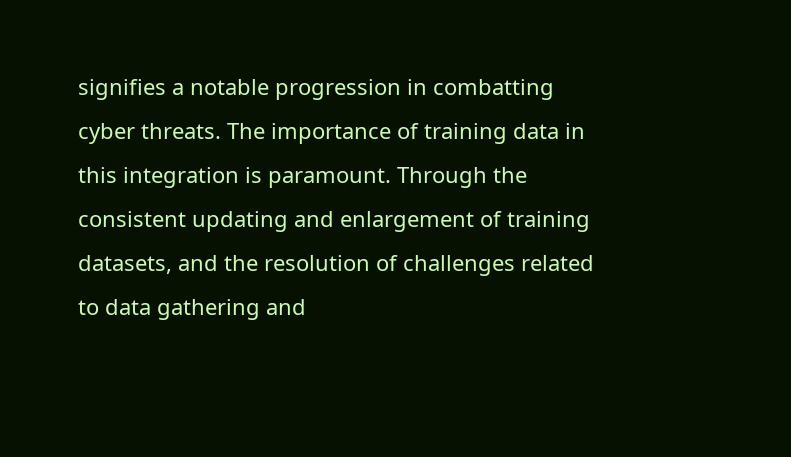signifies a notable progression in combatting cyber threats. The importance of training data in this integration is paramount. Through the consistent updating and enlargement of training datasets, and the resolution of challenges related to data gathering and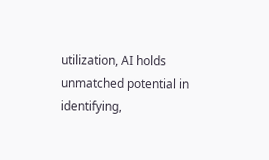utilization, AI holds unmatched potential in identifying,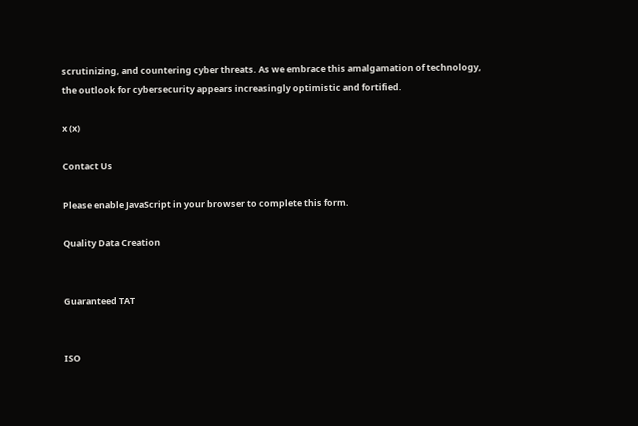scrutinizing, and countering cyber threats. As we embrace this amalgamation of technology, the outlook for cybersecurity appears increasingly optimistic and fortified.

x (x)

Contact Us

Please enable JavaScript in your browser to complete this form.

Quality Data Creation


Guaranteed TAT


ISO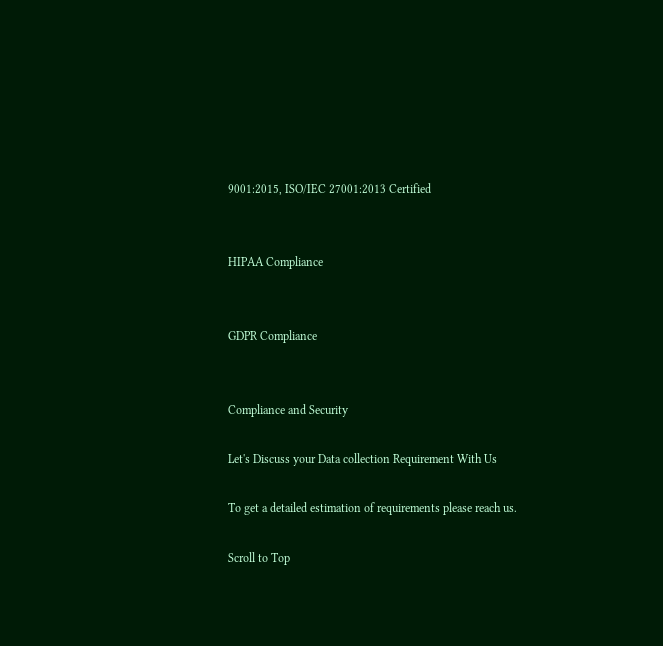9001:2015, ISO/IEC 27001:2013 Certified


HIPAA Compliance


GDPR Compliance


Compliance and Security

Let's Discuss your Data collection Requirement With Us

To get a detailed estimation of requirements please reach us.

Scroll to Top